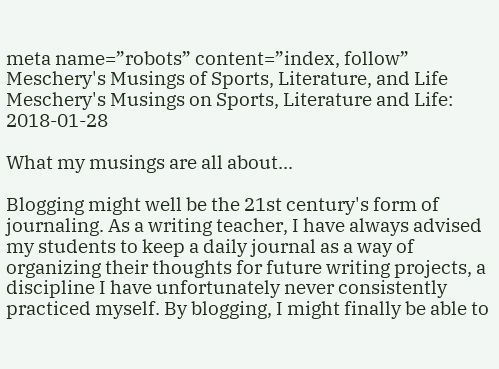meta name=”robots” content=”index, follow” Meschery's Musings of Sports, Literature, and Life Meschery's Musings on Sports, Literature and Life: 2018-01-28

What my musings are all about...

Blogging might well be the 21st century's form of journaling. As a writing teacher, I have always advised my students to keep a daily journal as a way of organizing their thoughts for future writing projects, a discipline I have unfortunately never consistently practiced myself. By blogging, I might finally be able to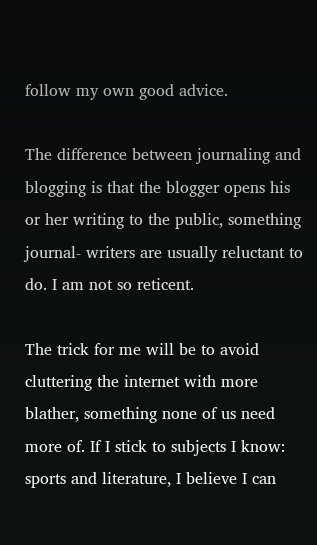follow my own good advice.

The difference between journaling and blogging is that the blogger opens his or her writing to the public, something journal- writers are usually reluctant to do. I am not so reticent.

The trick for me will be to avoid cluttering the internet with more blather, something none of us need more of. If I stick to subjects I know: sports and literature, I believe I can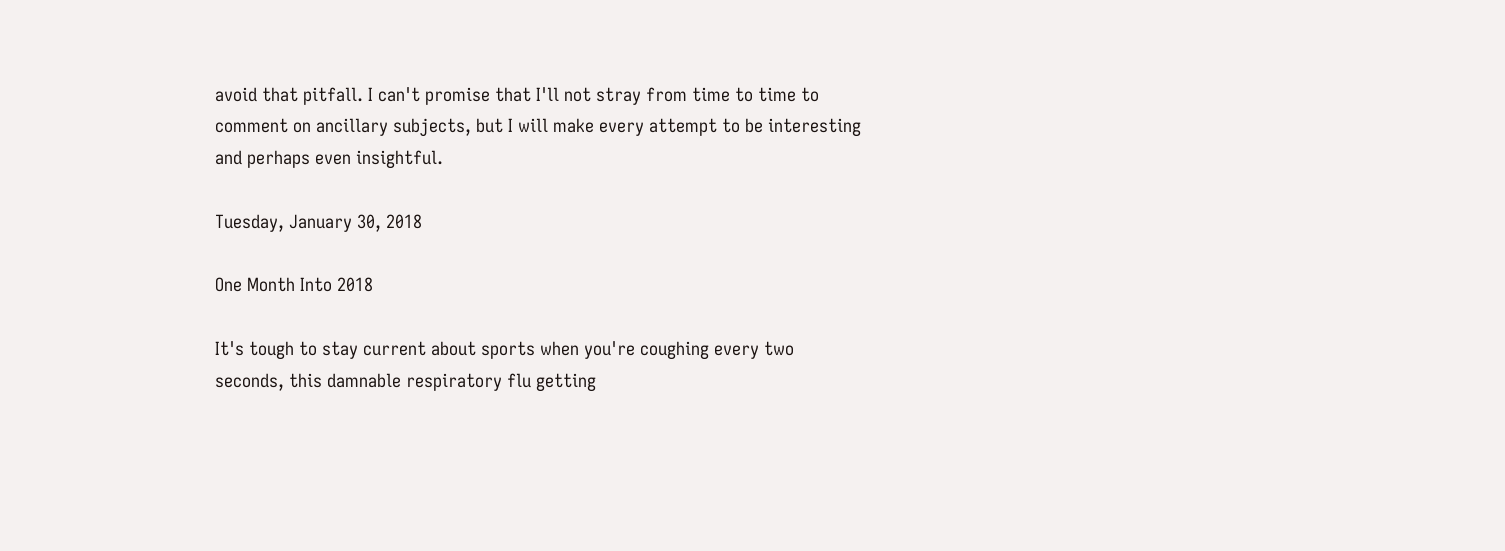avoid that pitfall. I can't promise that I'll not stray from time to time to comment on ancillary subjects, but I will make every attempt to be interesting and perhaps even insightful.

Tuesday, January 30, 2018

One Month Into 2018

It's tough to stay current about sports when you're coughing every two seconds, this damnable respiratory flu getting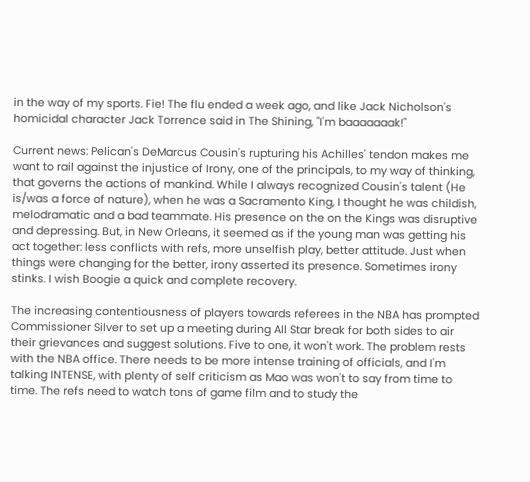in the way of my sports. Fie! The flu ended a week ago, and like Jack Nicholson's homicidal character Jack Torrence said in The Shining, "I'm baaaaaaak!"

Current news: Pelican's DeMarcus Cousin's rupturing his Achilles' tendon makes me want to rail against the injustice of Irony, one of the principals, to my way of thinking, that governs the actions of mankind. While I always recognized Cousin's talent (He is/was a force of nature), when he was a Sacramento King, I thought he was childish, melodramatic and a bad teammate. His presence on the on the Kings was disruptive and depressing. But, in New Orleans, it seemed as if the young man was getting his act together: less conflicts with refs, more unselfish play, better attitude. Just when things were changing for the better, irony asserted its presence. Sometimes irony stinks. I wish Boogie a quick and complete recovery.

The increasing contentiousness of players towards referees in the NBA has prompted Commissioner Silver to set up a meeting during All Star break for both sides to air their grievances and suggest solutions. Five to one, it won't work. The problem rests with the NBA office. There needs to be more intense training of officials, and I'm talking INTENSE, with plenty of self criticism as Mao was won't to say from time to time. The refs need to watch tons of game film and to study the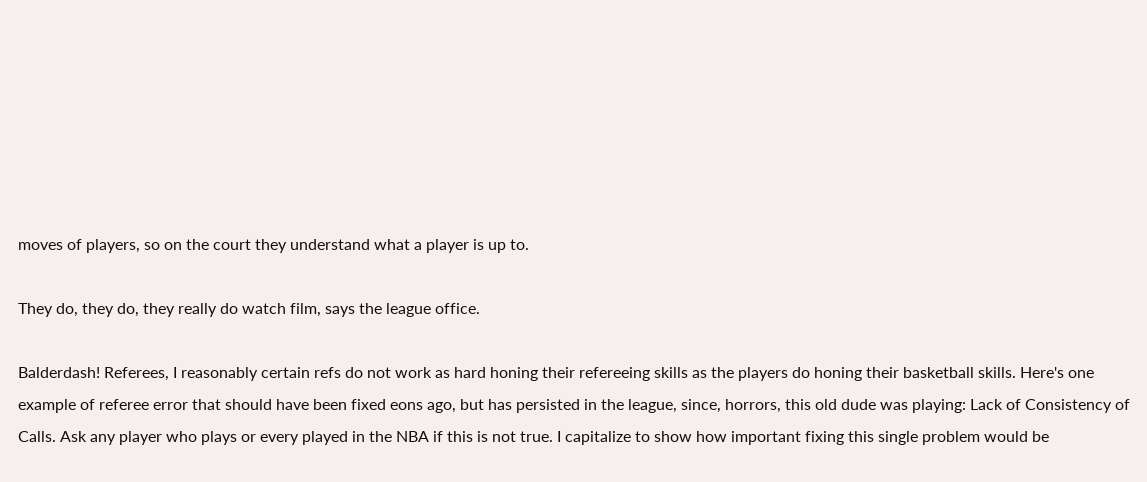moves of players, so on the court they understand what a player is up to.

They do, they do, they really do watch film, says the league office.

Balderdash! Referees, I reasonably certain refs do not work as hard honing their refereeing skills as the players do honing their basketball skills. Here's one example of referee error that should have been fixed eons ago, but has persisted in the league, since, horrors, this old dude was playing: Lack of Consistency of Calls. Ask any player who plays or every played in the NBA if this is not true. I capitalize to show how important fixing this single problem would be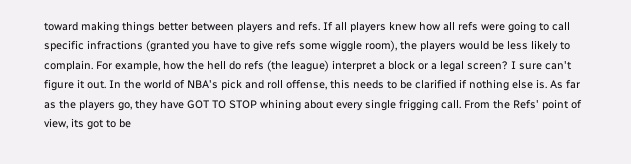toward making things better between players and refs. If all players knew how all refs were going to call specific infractions (granted you have to give refs some wiggle room), the players would be less likely to complain. For example, how the hell do refs (the league) interpret a block or a legal screen? I sure can't figure it out. In the world of NBA's pick and roll offense, this needs to be clarified if nothing else is. As far as the players go, they have GOT TO STOP whining about every single frigging call. From the Refs' point of view, its got to be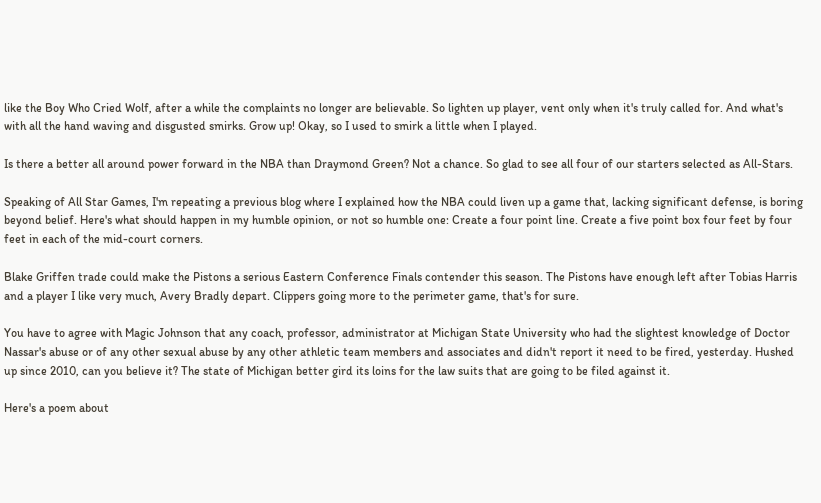like the Boy Who Cried Wolf, after a while the complaints no longer are believable. So lighten up player, vent only when it's truly called for. And what's with all the hand waving and disgusted smirks. Grow up! Okay, so I used to smirk a little when I played.

Is there a better all around power forward in the NBA than Draymond Green? Not a chance. So glad to see all four of our starters selected as All-Stars.

Speaking of All Star Games, I'm repeating a previous blog where I explained how the NBA could liven up a game that, lacking significant defense, is boring beyond belief. Here's what should happen in my humble opinion, or not so humble one: Create a four point line. Create a five point box four feet by four feet in each of the mid-court corners.

Blake Griffen trade could make the Pistons a serious Eastern Conference Finals contender this season. The Pistons have enough left after Tobias Harris and a player I like very much, Avery Bradly depart. Clippers going more to the perimeter game, that's for sure.

You have to agree with Magic Johnson that any coach, professor, administrator at Michigan State University who had the slightest knowledge of Doctor Nassar's abuse or of any other sexual abuse by any other athletic team members and associates and didn't report it need to be fired, yesterday. Hushed up since 2010, can you believe it? The state of Michigan better gird its loins for the law suits that are going to be filed against it.

Here's a poem about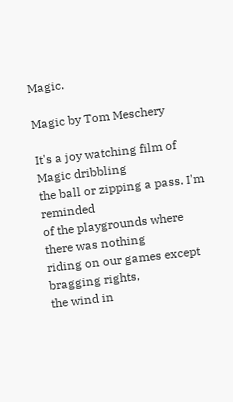Magic.

Magic by Tom Meschery

It's a joy watching film of Magic dribbling
the ball or zipping a pass. I'm reminded
of the playgrounds where there was nothing
riding on our games except bragging rights,
the wind in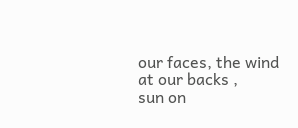our faces, the wind at our backs ,
sun on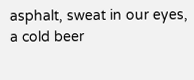asphalt, sweat in our eyes,
a cold beer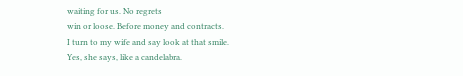waiting for us. No regrets
win or loose. Before money and contracts.
I turn to my wife and say look at that smile.
Yes, she says, like a candelabra.